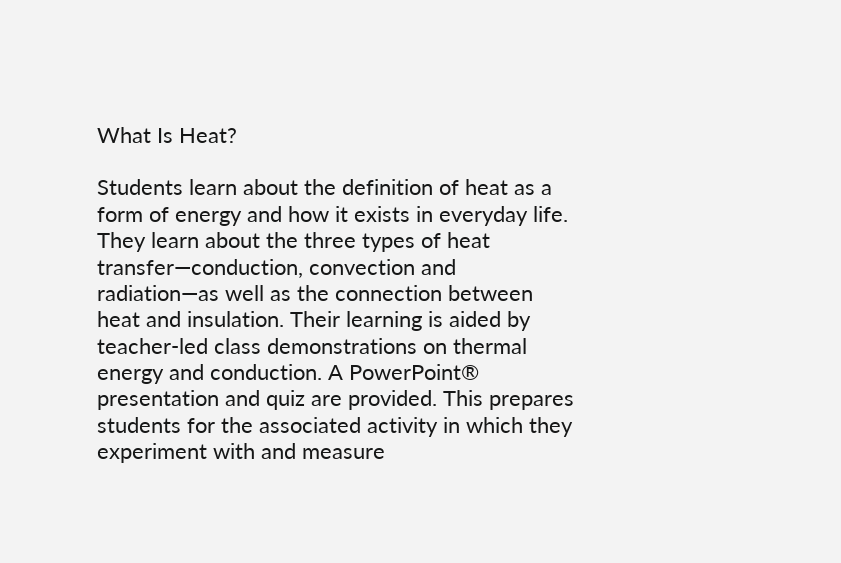What Is Heat?

Students learn about the definition of heat as a form of energy and how it exists in everyday life. They learn about the three types of heat transfer—conduction, convection and radiation—as well as the connection between heat and insulation. Their learning is aided by teacher-led class demonstrations on thermal energy and conduction. A PowerPoint® presentation and quiz are provided. This prepares students for the associated activity in which they experiment with and measure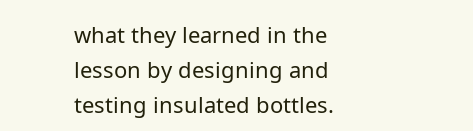what they learned in the lesson by designing and testing insulated bottles.